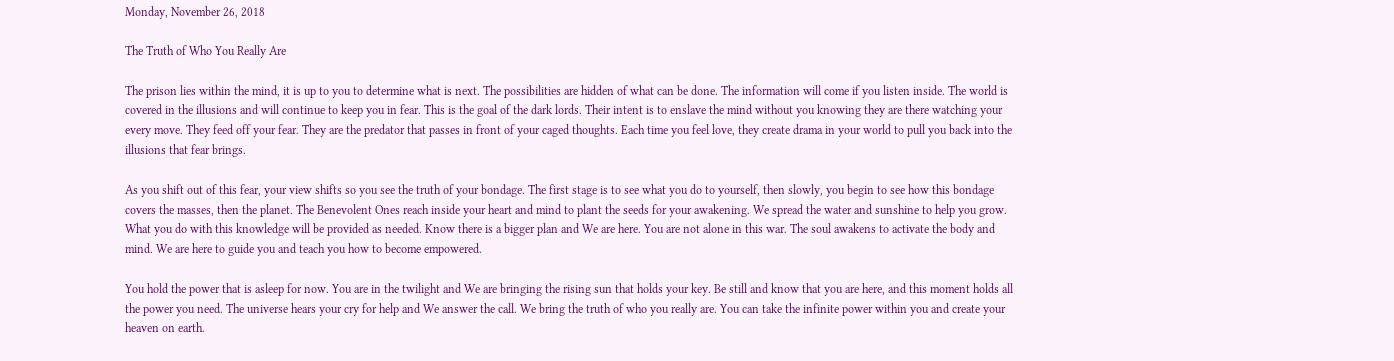Monday, November 26, 2018

The Truth of Who You Really Are

The prison lies within the mind, it is up to you to determine what is next. The possibilities are hidden of what can be done. The information will come if you listen inside. The world is covered in the illusions and will continue to keep you in fear. This is the goal of the dark lords. Their intent is to enslave the mind without you knowing they are there watching your every move. They feed off your fear. They are the predator that passes in front of your caged thoughts. Each time you feel love, they create drama in your world to pull you back into the illusions that fear brings.

As you shift out of this fear, your view shifts so you see the truth of your bondage. The first stage is to see what you do to yourself, then slowly, you begin to see how this bondage covers the masses, then the planet. The Benevolent Ones reach inside your heart and mind to plant the seeds for your awakening. We spread the water and sunshine to help you grow. What you do with this knowledge will be provided as needed. Know there is a bigger plan and We are here. You are not alone in this war. The soul awakens to activate the body and mind. We are here to guide you and teach you how to become empowered.

You hold the power that is asleep for now. You are in the twilight and We are bringing the rising sun that holds your key. Be still and know that you are here, and this moment holds all the power you need. The universe hears your cry for help and We answer the call. We bring the truth of who you really are. You can take the infinite power within you and create your heaven on earth.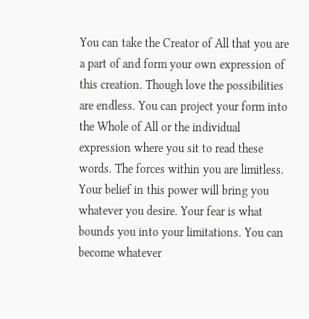You can take the Creator of All that you are a part of and form your own expression of this creation. Though love the possibilities are endless. You can project your form into the Whole of All or the individual expression where you sit to read these words. The forces within you are limitless. Your belief in this power will bring you whatever you desire. Your fear is what bounds you into your limitations. You can become whatever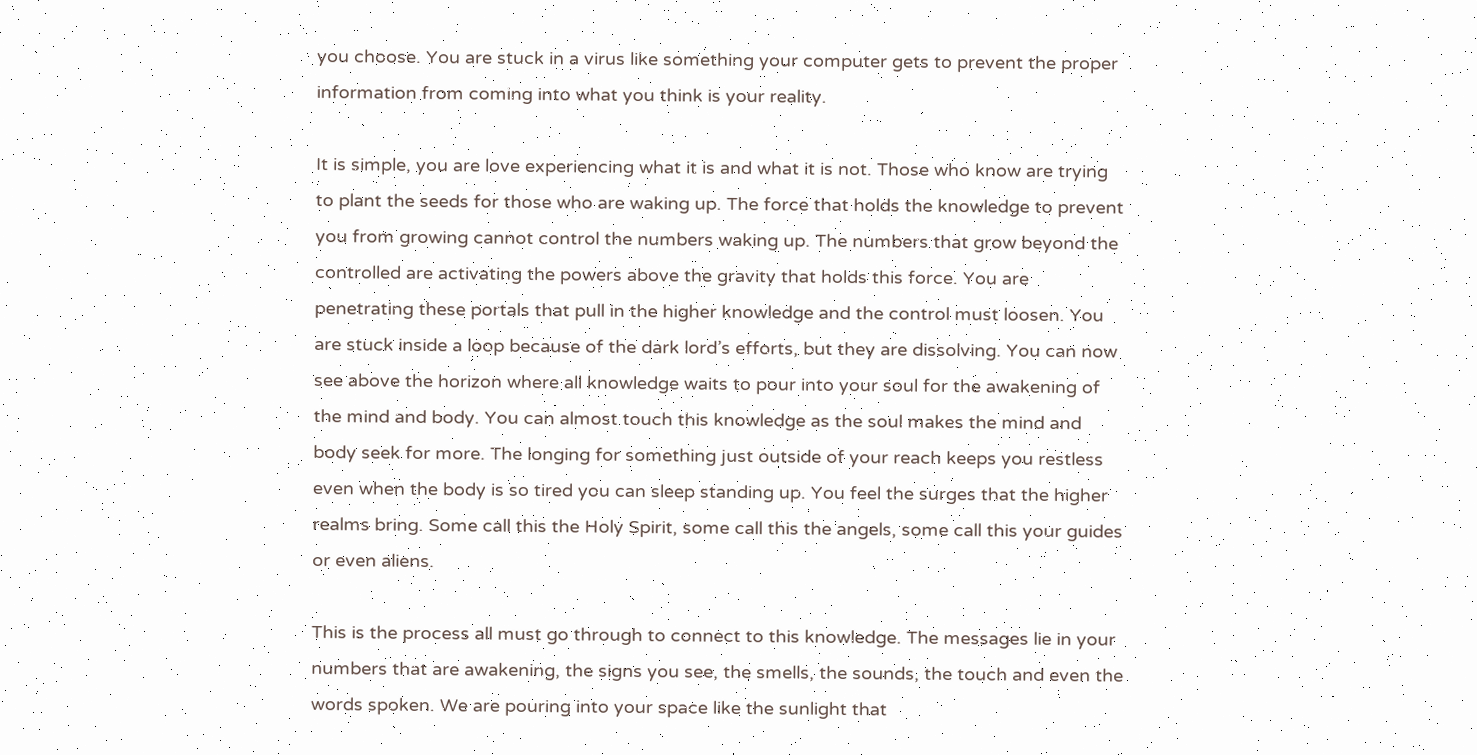you choose. You are stuck in a virus like something your computer gets to prevent the proper information from coming into what you think is your reality.

It is simple, you are love experiencing what it is and what it is not. Those who know are trying to plant the seeds for those who are waking up. The force that holds the knowledge to prevent you from growing cannot control the numbers waking up. The numbers that grow beyond the controlled are activating the powers above the gravity that holds this force. You are penetrating these portals that pull in the higher knowledge and the control must loosen. You are stuck inside a loop because of the dark lord’s efforts, but they are dissolving. You can now see above the horizon where all knowledge waits to pour into your soul for the awakening of the mind and body. You can almost touch this knowledge as the soul makes the mind and body seek for more. The longing for something just outside of your reach keeps you restless even when the body is so tired you can sleep standing up. You feel the surges that the higher realms bring. Some call this the Holy Spirit, some call this the angels, some call this your guides or even aliens.

This is the process all must go through to connect to this knowledge. The messages lie in your numbers that are awakening, the signs you see, the smells, the sounds, the touch and even the words spoken. We are pouring into your space like the sunlight that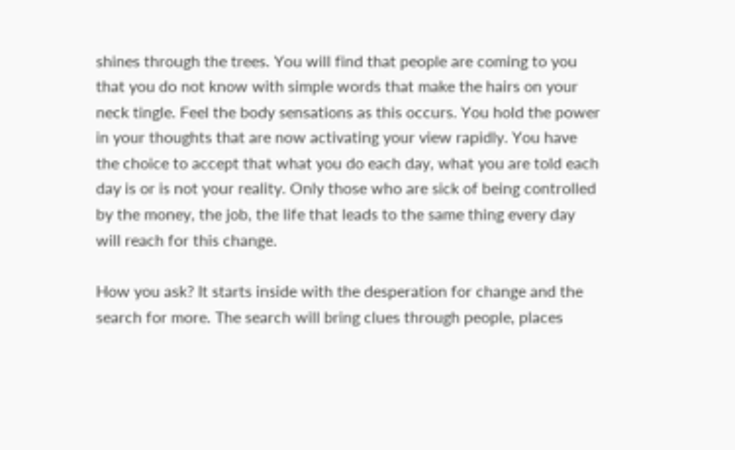shines through the trees. You will find that people are coming to you that you do not know with simple words that make the hairs on your neck tingle. Feel the body sensations as this occurs. You hold the power in your thoughts that are now activating your view rapidly. You have the choice to accept that what you do each day, what you are told each day is or is not your reality. Only those who are sick of being controlled by the money, the job, the life that leads to the same thing every day will reach for this change.

How you ask? It starts inside with the desperation for change and the search for more. The search will bring clues through people, places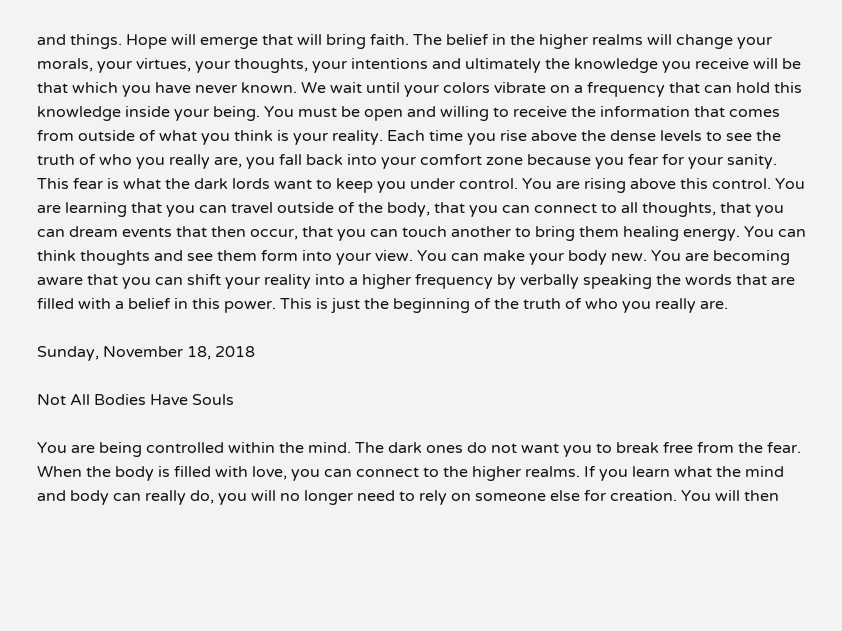and things. Hope will emerge that will bring faith. The belief in the higher realms will change your morals, your virtues, your thoughts, your intentions and ultimately the knowledge you receive will be that which you have never known. We wait until your colors vibrate on a frequency that can hold this knowledge inside your being. You must be open and willing to receive the information that comes from outside of what you think is your reality. Each time you rise above the dense levels to see the truth of who you really are, you fall back into your comfort zone because you fear for your sanity. This fear is what the dark lords want to keep you under control. You are rising above this control. You are learning that you can travel outside of the body, that you can connect to all thoughts, that you can dream events that then occur, that you can touch another to bring them healing energy. You can think thoughts and see them form into your view. You can make your body new. You are becoming aware that you can shift your reality into a higher frequency by verbally speaking the words that are filled with a belief in this power. This is just the beginning of the truth of who you really are.

Sunday, November 18, 2018

Not All Bodies Have Souls

You are being controlled within the mind. The dark ones do not want you to break free from the fear. When the body is filled with love, you can connect to the higher realms. If you learn what the mind and body can really do, you will no longer need to rely on someone else for creation. You will then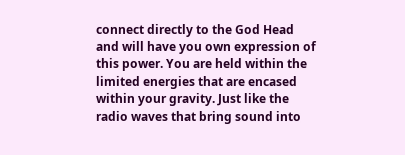connect directly to the God Head and will have you own expression of this power. You are held within the limited energies that are encased within your gravity. Just like the radio waves that bring sound into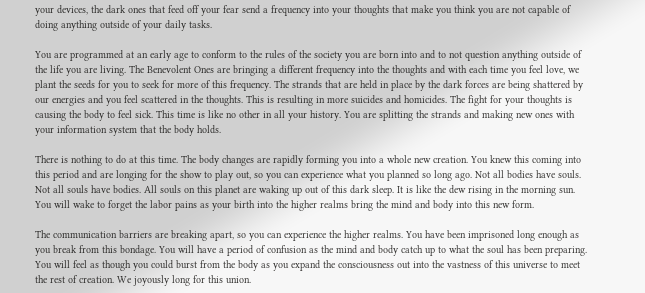your devices, the dark ones that feed off your fear send a frequency into your thoughts that make you think you are not capable of doing anything outside of your daily tasks.

You are programmed at an early age to conform to the rules of the society you are born into and to not question anything outside of the life you are living. The Benevolent Ones are bringing a different frequency into the thoughts and with each time you feel love, we plant the seeds for you to seek for more of this frequency. The strands that are held in place by the dark forces are being shattered by our energies and you feel scattered in the thoughts. This is resulting in more suicides and homicides. The fight for your thoughts is causing the body to feel sick. This time is like no other in all your history. You are splitting the strands and making new ones with your information system that the body holds.

There is nothing to do at this time. The body changes are rapidly forming you into a whole new creation. You knew this coming into this period and are longing for the show to play out, so you can experience what you planned so long ago. Not all bodies have souls. Not all souls have bodies. All souls on this planet are waking up out of this dark sleep. It is like the dew rising in the morning sun. You will wake to forget the labor pains as your birth into the higher realms bring the mind and body into this new form.

The communication barriers are breaking apart, so you can experience the higher realms. You have been imprisoned long enough as you break from this bondage. You will have a period of confusion as the mind and body catch up to what the soul has been preparing. You will feel as though you could burst from the body as you expand the consciousness out into the vastness of this universe to meet the rest of creation. We joyously long for this union.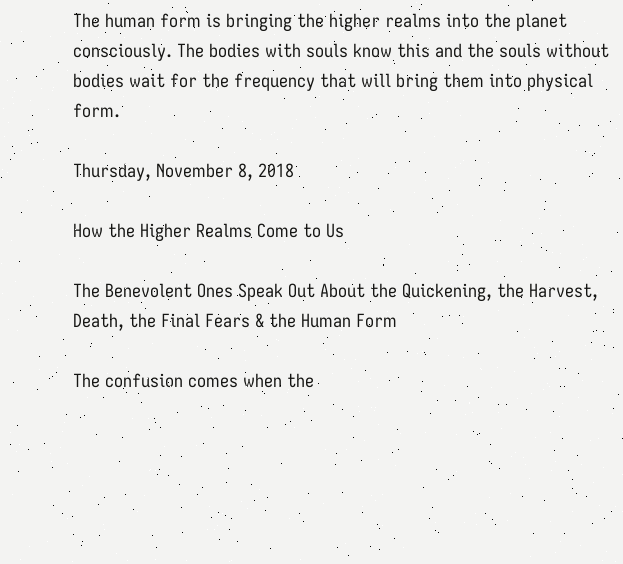The human form is bringing the higher realms into the planet consciously. The bodies with souls know this and the souls without bodies wait for the frequency that will bring them into physical form.

Thursday, November 8, 2018

How the Higher Realms Come to Us

The Benevolent Ones Speak Out About the Quickening, the Harvest, Death, the Final Fears & the Human Form

The confusion comes when the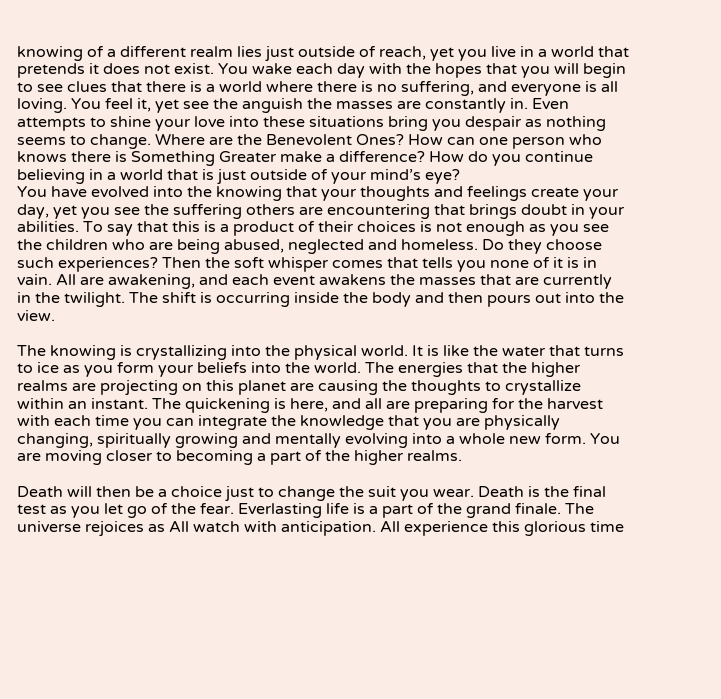knowing of a different realm lies just outside of reach, yet you live in a world that pretends it does not exist. You wake each day with the hopes that you will begin to see clues that there is a world where there is no suffering, and everyone is all loving. You feel it, yet see the anguish the masses are constantly in. Even attempts to shine your love into these situations bring you despair as nothing seems to change. Where are the Benevolent Ones? How can one person who knows there is Something Greater make a difference? How do you continue believing in a world that is just outside of your mind’s eye?
You have evolved into the knowing that your thoughts and feelings create your day, yet you see the suffering others are encountering that brings doubt in your abilities. To say that this is a product of their choices is not enough as you see the children who are being abused, neglected and homeless. Do they choose such experiences? Then the soft whisper comes that tells you none of it is in vain. All are awakening, and each event awakens the masses that are currently in the twilight. The shift is occurring inside the body and then pours out into the view.

The knowing is crystallizing into the physical world. It is like the water that turns to ice as you form your beliefs into the world. The energies that the higher realms are projecting on this planet are causing the thoughts to crystallize within an instant. The quickening is here, and all are preparing for the harvest with each time you can integrate the knowledge that you are physically changing, spiritually growing and mentally evolving into a whole new form. You are moving closer to becoming a part of the higher realms.

Death will then be a choice just to change the suit you wear. Death is the final test as you let go of the fear. Everlasting life is a part of the grand finale. The universe rejoices as All watch with anticipation. All experience this glorious time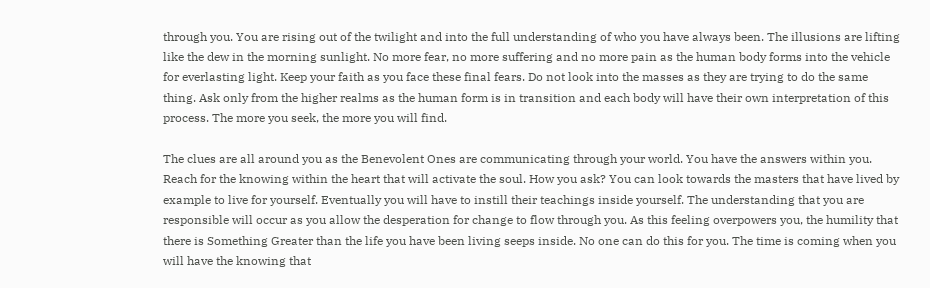through you. You are rising out of the twilight and into the full understanding of who you have always been. The illusions are lifting like the dew in the morning sunlight. No more fear, no more suffering and no more pain as the human body forms into the vehicle for everlasting light. Keep your faith as you face these final fears. Do not look into the masses as they are trying to do the same thing. Ask only from the higher realms as the human form is in transition and each body will have their own interpretation of this process. The more you seek, the more you will find.

The clues are all around you as the Benevolent Ones are communicating through your world. You have the answers within you. Reach for the knowing within the heart that will activate the soul. How you ask? You can look towards the masters that have lived by example to live for yourself. Eventually you will have to instill their teachings inside yourself. The understanding that you are responsible will occur as you allow the desperation for change to flow through you. As this feeling overpowers you, the humility that there is Something Greater than the life you have been living seeps inside. No one can do this for you. The time is coming when you will have the knowing that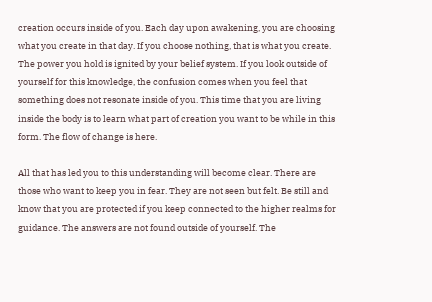creation occurs inside of you. Each day upon awakening, you are choosing what you create in that day. If you choose nothing, that is what you create. The power you hold is ignited by your belief system. If you look outside of yourself for this knowledge, the confusion comes when you feel that something does not resonate inside of you. This time that you are living inside the body is to learn what part of creation you want to be while in this form. The flow of change is here.

All that has led you to this understanding will become clear. There are those who want to keep you in fear. They are not seen but felt. Be still and know that you are protected if you keep connected to the higher realms for guidance. The answers are not found outside of yourself. The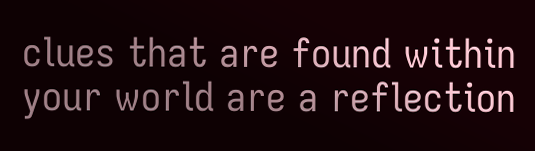clues that are found within your world are a reflection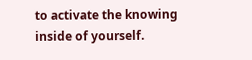to activate the knowing inside of yourself.